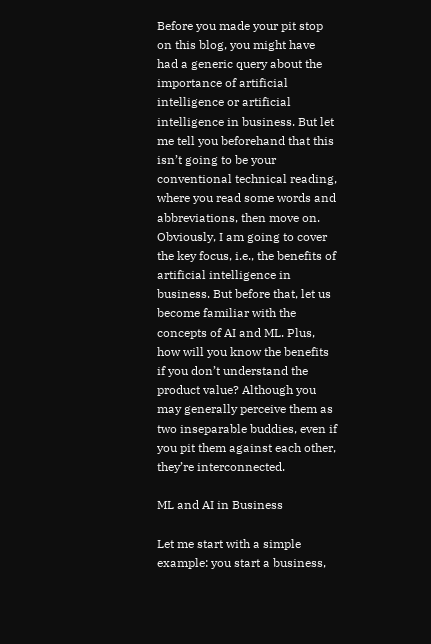Before you made your pit stop on this blog, you might have had a generic query about the importance of artificial intelligence or artificial intelligence in business. But let me tell you beforehand that this isn’t going to be your conventional technical reading, where you read some words and abbreviations, then move on. Obviously, I am going to cover the key focus, i.e., the benefits of artificial intelligence in business. But before that, let us become familiar with the concepts of AI and ML. Plus, how will you know the benefits if you don’t understand the product value? Although you may generally perceive them as two inseparable buddies, even if you pit them against each other, they’re interconnected.

ML and AI in Business

Let me start with a simple example: you start a business,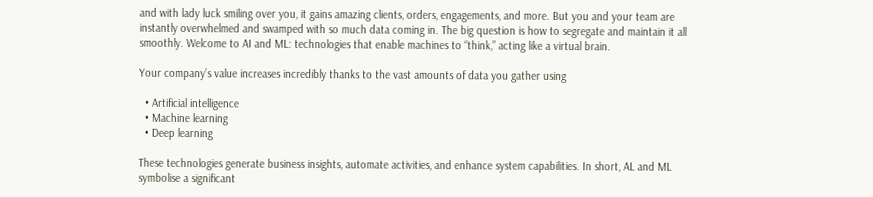and with lady luck smiling over you, it gains amazing clients, orders, engagements, and more. But you and your team are instantly overwhelmed and swamped with so much data coming in. The big question is how to segregate and maintain it all smoothly. Welcome to AI and ML: technologies that enable machines to “think,” acting like a virtual brain.

Your company’s value increases incredibly thanks to the vast amounts of data you gather using

  • Artificial intelligence
  • Machine learning
  • Deep learning

These technologies generate business insights, automate activities, and enhance system capabilities. In short, AL and ML symbolise a significant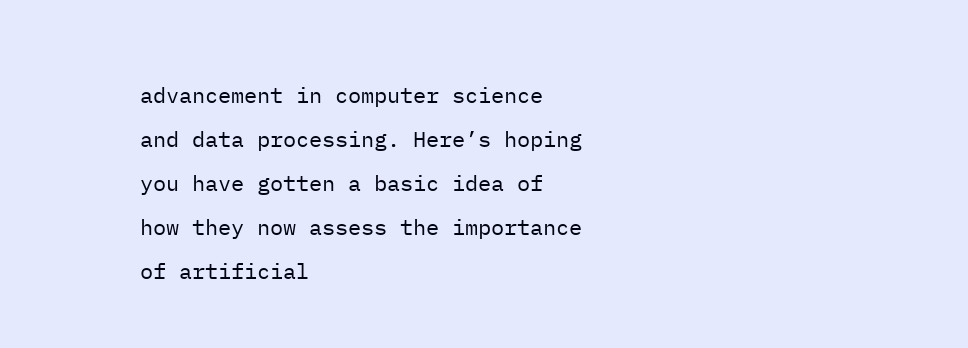advancement in computer science and data processing. Here’s hoping you have gotten a basic idea of how they now assess the importance of artificial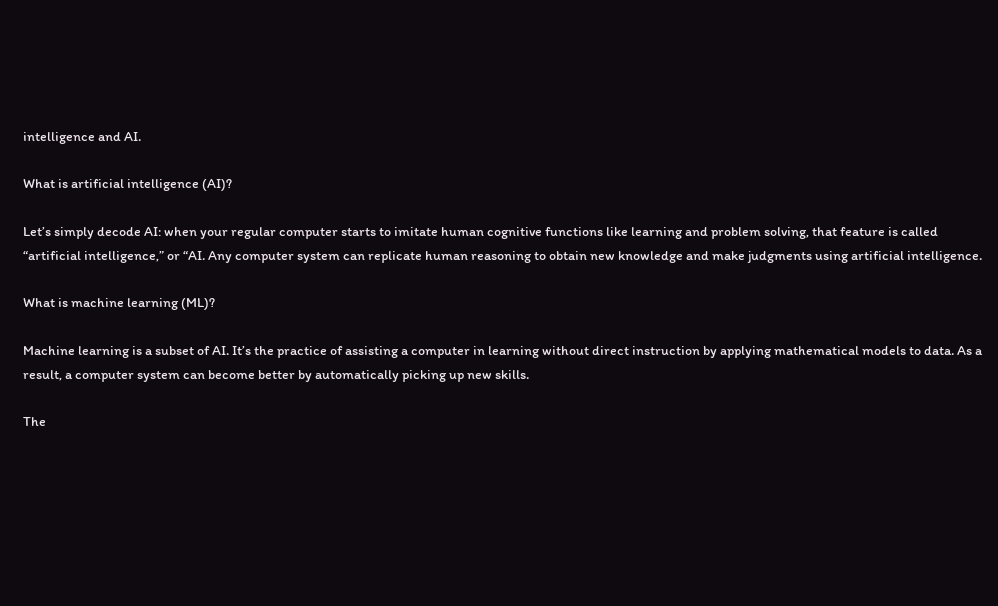intelligence and AI.

What is artificial intelligence (AI)?

Let’s simply decode AI: when your regular computer starts to imitate human cognitive functions like learning and problem solving, that feature is called “artificial intelligence,” or “AI. Any computer system can replicate human reasoning to obtain new knowledge and make judgments using artificial intelligence.

What is machine learning (ML)?

Machine learning is a subset of AI. It’s the practice of assisting a computer in learning without direct instruction by applying mathematical models to data. As a result, a computer system can become better by automatically picking up new skills.

The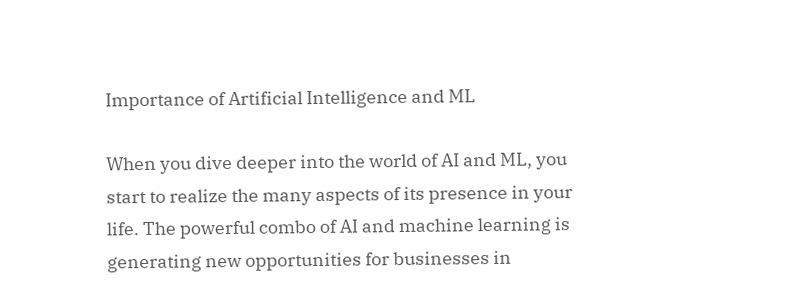Importance of Artificial Intelligence and ML

When you dive deeper into the world of AI and ML, you start to realize the many aspects of its presence in your life. The powerful combo of AI and machine learning is generating new opportunities for businesses in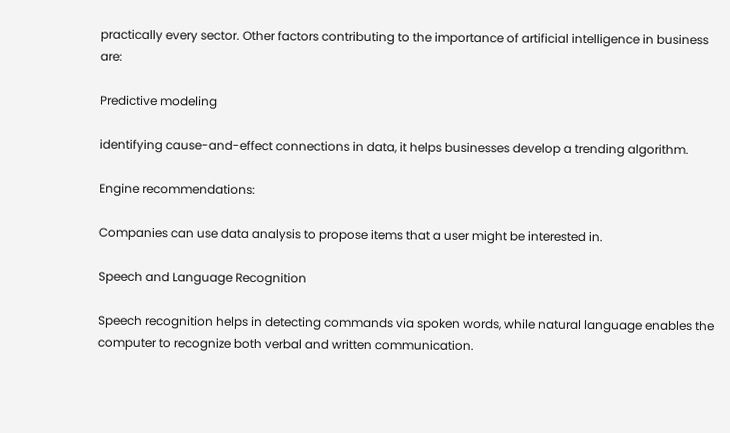practically every sector. Other factors contributing to the importance of artificial intelligence in business are:

Predictive modeling

identifying cause-and-effect connections in data, it helps businesses develop a trending algorithm.

Engine recommendations:

Companies can use data analysis to propose items that a user might be interested in.

Speech and Language Recognition

Speech recognition helps in detecting commands via spoken words, while natural language enables the computer to recognize both verbal and written communication.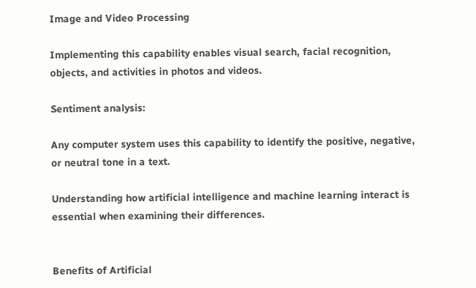Image and Video Processing

Implementing this capability enables visual search, facial recognition, objects, and activities in photos and videos.

Sentiment analysis:

Any computer system uses this capability to identify the positive, negative, or neutral tone in a text.

Understanding how artificial intelligence and machine learning interact is essential when examining their differences.


Benefits of Artificial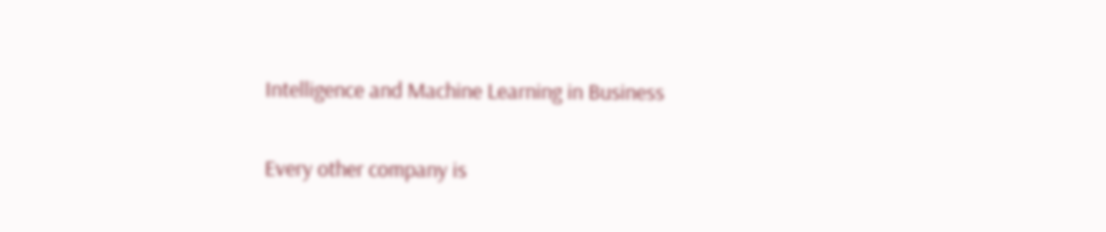Intelligence and Machine Learning in Business

Every other company is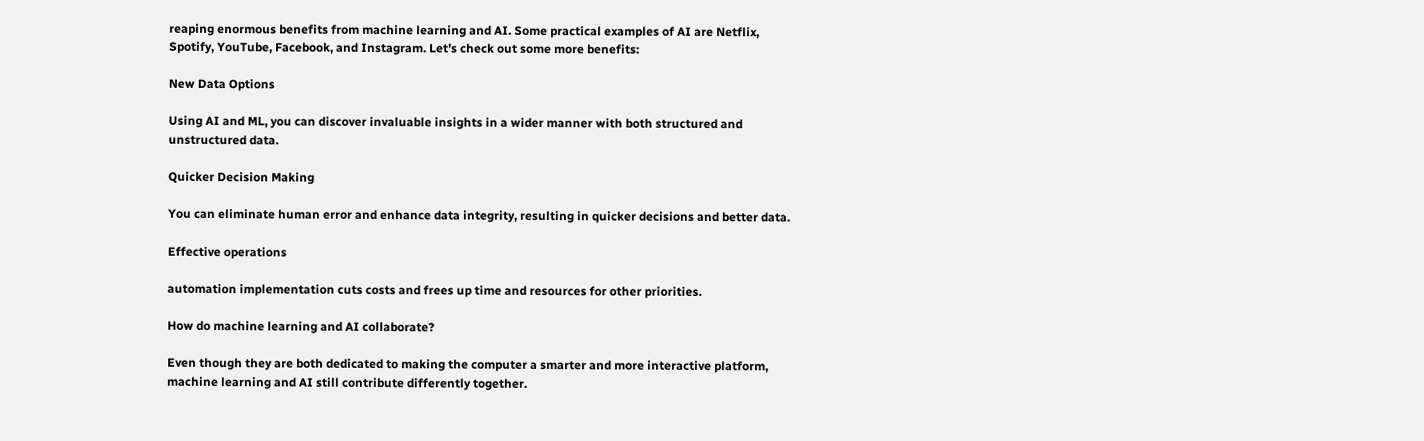reaping enormous benefits from machine learning and AI. Some practical examples of AI are Netflix, Spotify, YouTube, Facebook, and Instagram. Let’s check out some more benefits:

New Data Options

Using AI and ML, you can discover invaluable insights in a wider manner with both structured and unstructured data.

Quicker Decision Making

You can eliminate human error and enhance data integrity, resulting in quicker decisions and better data.

Effective operations

automation implementation cuts costs and frees up time and resources for other priorities.

How do machine learning and AI collaborate?

Even though they are both dedicated to making the computer a smarter and more interactive platform, machine learning and AI still contribute differently together.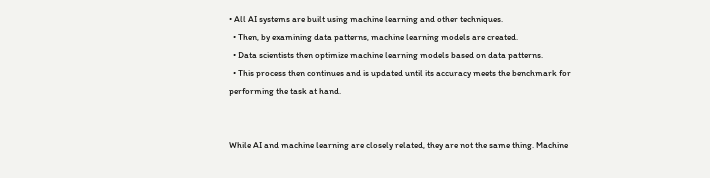• All AI systems are built using machine learning and other techniques.
  • Then, by examining data patterns, machine learning models are created.
  • Data scientists then optimize machine learning models based on data patterns.
  • This process then continues and is updated until its accuracy meets the benchmark for performing the task at hand.


While AI and machine learning are closely related, they are not the same thing. Machine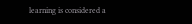learning is considered a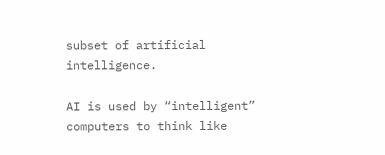subset of artificial intelligence.

AI is used by “intelligent” computers to think like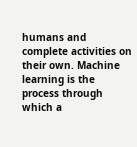humans and complete activities on their own. Machine learning is the process through which a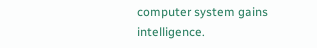computer system gains intelligence.